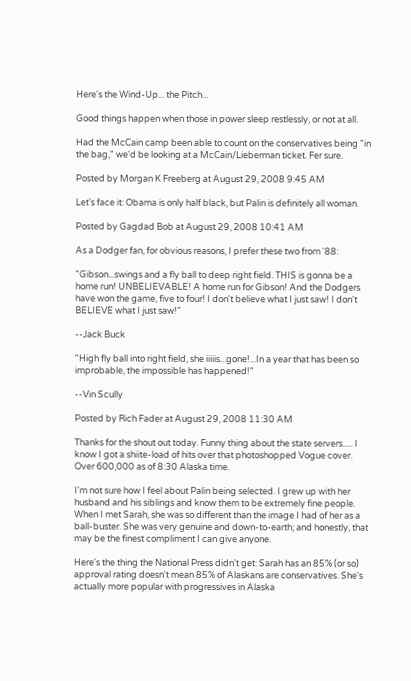Here's the Wind-Up... the Pitch...

Good things happen when those in power sleep restlessly, or not at all.

Had the McCain camp been able to count on the conservatives being "in the bag," we'd be looking at a McCain/Lieberman ticket. Fer sure.

Posted by Morgan K Freeberg at August 29, 2008 9:45 AM

Let's face it: Obama is only half black, but Palin is definitely all woman.

Posted by Gagdad Bob at August 29, 2008 10:41 AM

As a Dodger fan, for obvious reasons, I prefer these two from '88:

"Gibson...swings and a fly ball to deep right field. THIS is gonna be a home run! UNBELIEVABLE! A home run for Gibson! And the Dodgers have won the game, five to four! I don't believe what I just saw! I don't BELIEVE what I just saw!"

--Jack Buck

"High fly ball into right field, she iiiiis...gone!...In a year that has been so improbable, the impossible has happened!"

--Vin Scully

Posted by Rich Fader at August 29, 2008 11:30 AM

Thanks for the shout out today. Funny thing about the state servers..... I know I got a shiite-load of hits over that photoshopped Vogue cover. Over 600,000 as of 8:30 Alaska time.

I'm not sure how I feel about Palin being selected. I grew up with her husband and his siblings and know them to be extremely fine people. When I met Sarah, she was so different than the image I had of her as a ball-buster. She was very genuine and down-to-earth; and honestly, that may be the finest compliment I can give anyone.

Here's the thing the National Press didn't get: Sarah has an 85% (or so) approval rating doesn't mean 85% of Alaskans are conservatives. She's actually more popular with progressives in Alaska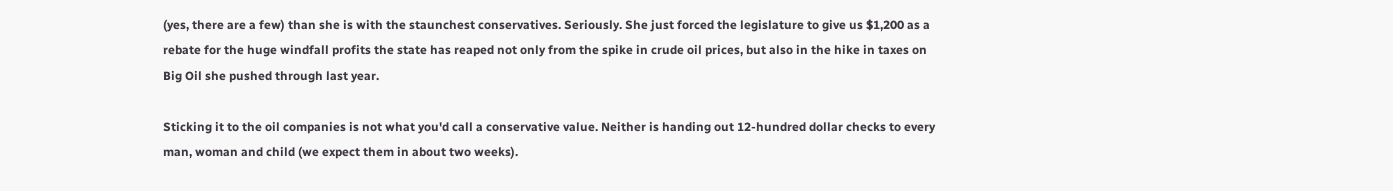(yes, there are a few) than she is with the staunchest conservatives. Seriously. She just forced the legislature to give us $1,200 as a rebate for the huge windfall profits the state has reaped not only from the spike in crude oil prices, but also in the hike in taxes on Big Oil she pushed through last year.

Sticking it to the oil companies is not what you'd call a conservative value. Neither is handing out 12-hundred dollar checks to every man, woman and child (we expect them in about two weeks).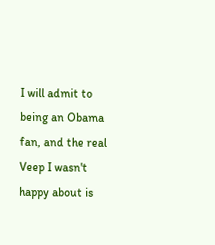I will admit to being an Obama fan, and the real Veep I wasn't happy about is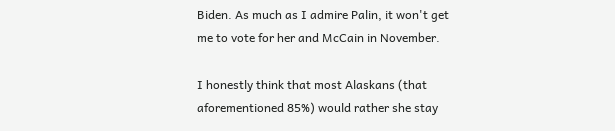Biden. As much as I admire Palin, it won't get me to vote for her and McCain in November.

I honestly think that most Alaskans (that aforementioned 85%) would rather she stay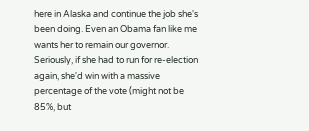here in Alaska and continue the job she's been doing. Even an Obama fan like me wants her to remain our governor. Seriously, if she had to run for re-election again, she'd win with a massive percentage of the vote (might not be 85%, but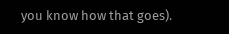you know how that goes).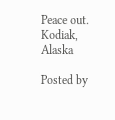Peace out.
Kodiak, Alaska

Posted by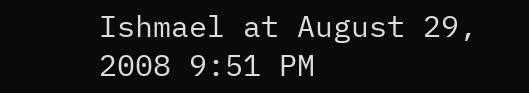Ishmael at August 29, 2008 9:51 PM